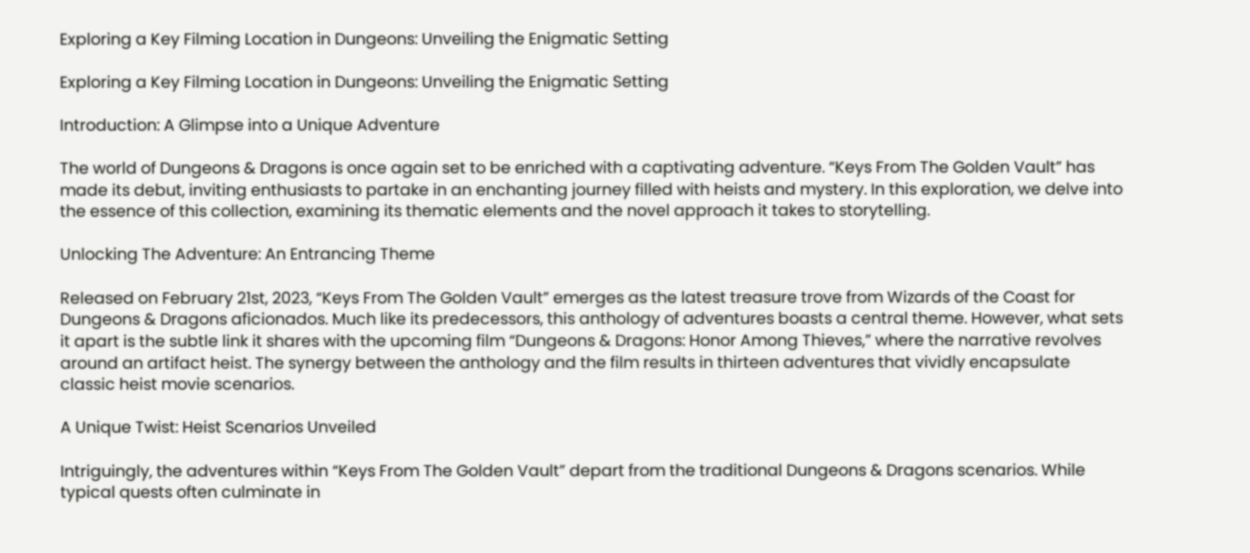Exploring a Key Filming Location in Dungeons: Unveiling the Enigmatic Setting

Exploring a Key Filming Location in Dungeons: Unveiling the Enigmatic Setting

Introduction: A Glimpse into a Unique Adventure

The world of Dungeons & Dragons is once again set to be enriched with a captivating adventure. “Keys From The Golden Vault” has made its debut, inviting enthusiasts to partake in an enchanting journey filled with heists and mystery. In this exploration, we delve into the essence of this collection, examining its thematic elements and the novel approach it takes to storytelling.

Unlocking The Adventure: An Entrancing Theme

Released on February 21st, 2023, “Keys From The Golden Vault” emerges as the latest treasure trove from Wizards of the Coast for Dungeons & Dragons aficionados. Much like its predecessors, this anthology of adventures boasts a central theme. However, what sets it apart is the subtle link it shares with the upcoming film “Dungeons & Dragons: Honor Among Thieves,” where the narrative revolves around an artifact heist. The synergy between the anthology and the film results in thirteen adventures that vividly encapsulate classic heist movie scenarios.

A Unique Twist: Heist Scenarios Unveiled

Intriguingly, the adventures within “Keys From The Golden Vault” depart from the traditional Dungeons & Dragons scenarios. While typical quests often culminate in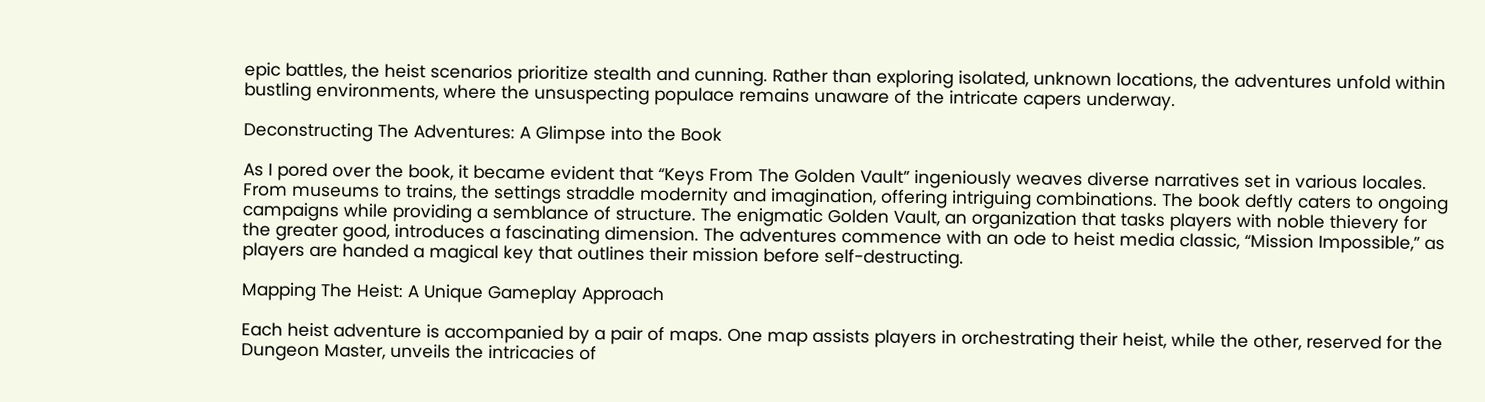epic battles, the heist scenarios prioritize stealth and cunning. Rather than exploring isolated, unknown locations, the adventures unfold within bustling environments, where the unsuspecting populace remains unaware of the intricate capers underway.

Deconstructing The Adventures: A Glimpse into the Book

As I pored over the book, it became evident that “Keys From The Golden Vault” ingeniously weaves diverse narratives set in various locales. From museums to trains, the settings straddle modernity and imagination, offering intriguing combinations. The book deftly caters to ongoing campaigns while providing a semblance of structure. The enigmatic Golden Vault, an organization that tasks players with noble thievery for the greater good, introduces a fascinating dimension. The adventures commence with an ode to heist media classic, “Mission Impossible,” as players are handed a magical key that outlines their mission before self-destructing.

Mapping The Heist: A Unique Gameplay Approach

Each heist adventure is accompanied by a pair of maps. One map assists players in orchestrating their heist, while the other, reserved for the Dungeon Master, unveils the intricacies of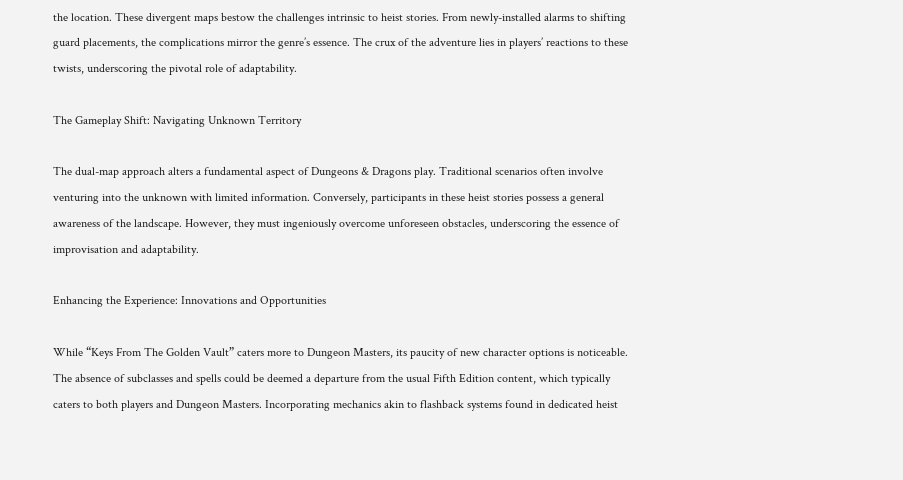the location. These divergent maps bestow the challenges intrinsic to heist stories. From newly-installed alarms to shifting guard placements, the complications mirror the genre’s essence. The crux of the adventure lies in players’ reactions to these twists, underscoring the pivotal role of adaptability.

The Gameplay Shift: Navigating Unknown Territory

The dual-map approach alters a fundamental aspect of Dungeons & Dragons play. Traditional scenarios often involve venturing into the unknown with limited information. Conversely, participants in these heist stories possess a general awareness of the landscape. However, they must ingeniously overcome unforeseen obstacles, underscoring the essence of improvisation and adaptability.

Enhancing the Experience: Innovations and Opportunities

While “Keys From The Golden Vault” caters more to Dungeon Masters, its paucity of new character options is noticeable. The absence of subclasses and spells could be deemed a departure from the usual Fifth Edition content, which typically caters to both players and Dungeon Masters. Incorporating mechanics akin to flashback systems found in dedicated heist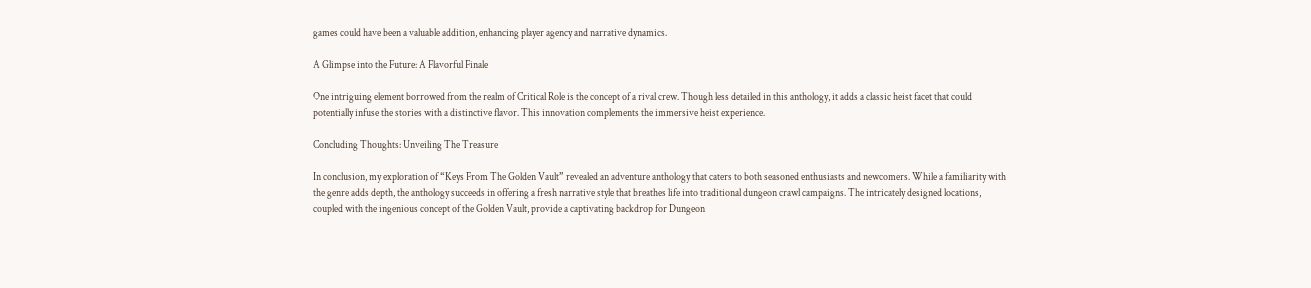games could have been a valuable addition, enhancing player agency and narrative dynamics.

A Glimpse into the Future: A Flavorful Finale

One intriguing element borrowed from the realm of Critical Role is the concept of a rival crew. Though less detailed in this anthology, it adds a classic heist facet that could potentially infuse the stories with a distinctive flavor. This innovation complements the immersive heist experience.

Concluding Thoughts: Unveiling The Treasure

In conclusion, my exploration of “Keys From The Golden Vault” revealed an adventure anthology that caters to both seasoned enthusiasts and newcomers. While a familiarity with the genre adds depth, the anthology succeeds in offering a fresh narrative style that breathes life into traditional dungeon crawl campaigns. The intricately designed locations, coupled with the ingenious concept of the Golden Vault, provide a captivating backdrop for Dungeon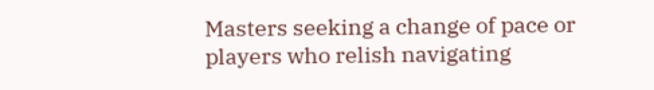Masters seeking a change of pace or players who relish navigating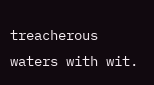treacherous waters with wit.